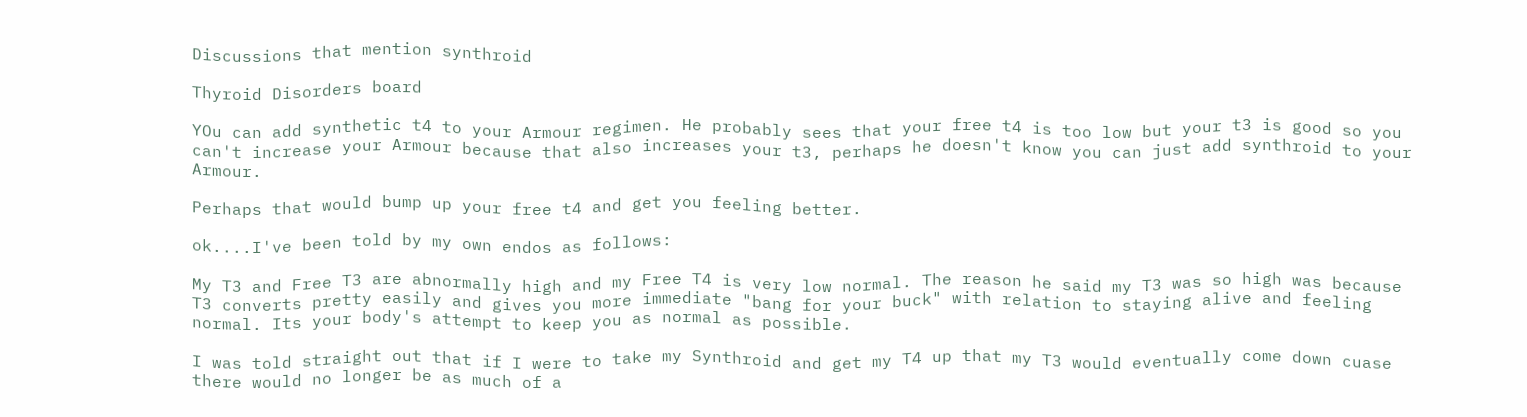Discussions that mention synthroid

Thyroid Disorders board

YOu can add synthetic t4 to your Armour regimen. He probably sees that your free t4 is too low but your t3 is good so you can't increase your Armour because that also increases your t3, perhaps he doesn't know you can just add synthroid to your Armour.

Perhaps that would bump up your free t4 and get you feeling better.

ok....I've been told by my own endos as follows:

My T3 and Free T3 are abnormally high and my Free T4 is very low normal. The reason he said my T3 was so high was because T3 converts pretty easily and gives you more immediate "bang for your buck" with relation to staying alive and feeling normal. Its your body's attempt to keep you as normal as possible.

I was told straight out that if I were to take my Synthroid and get my T4 up that my T3 would eventually come down cuase there would no longer be as much of a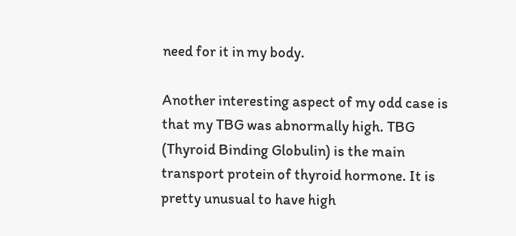need for it in my body.

Another interesting aspect of my odd case is that my TBG was abnormally high. TBG (Thyroid Binding Globulin) is the main transport protein of thyroid hormone. It is pretty unusual to have high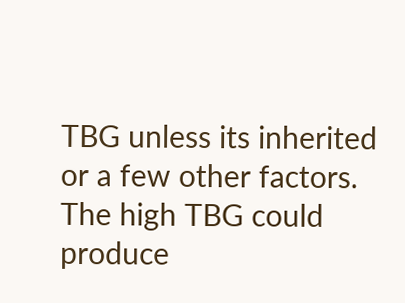TBG unless its inherited or a few other factors. The high TBG could produce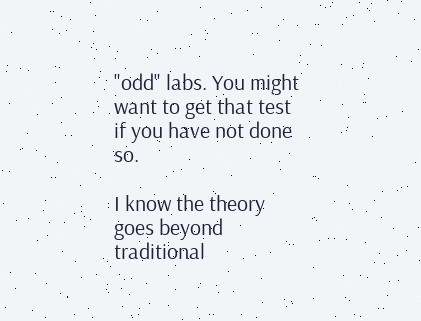"odd" labs. You might want to get that test if you have not done so.

I know the theory goes beyond traditional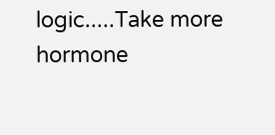logic.....Take more hormone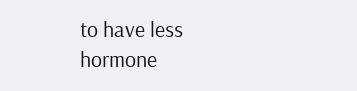to have less hormone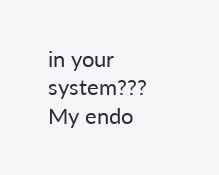in your system??? My endo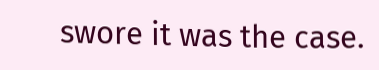swore it was the case.